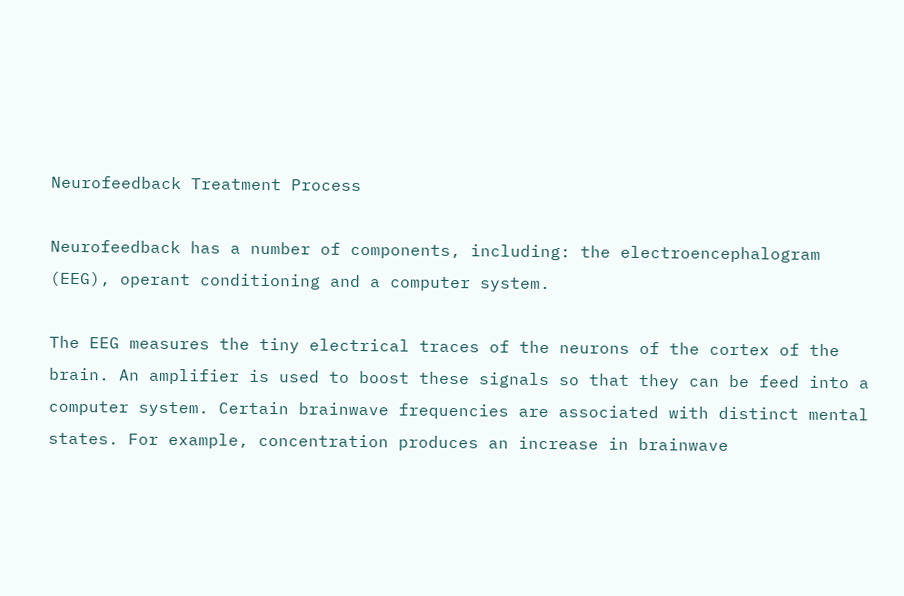Neurofeedback Treatment Process

Neurofeedback has a number of components, including: the electroencephalogram (EEG), operant conditioning and a computer system.

The EEG measures the tiny electrical traces of the neurons of the cortex of the brain. An amplifier is used to boost these signals so that they can be feed into a computer system. Certain brainwave frequencies are associated with distinct mental states. For example, concentration produces an increase in brainwave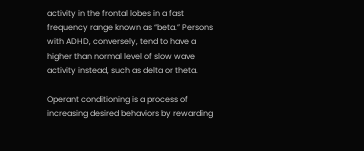activity in the frontal lobes in a fast frequency range known as “beta.” Persons with ADHD, conversely, tend to have a higher than normal level of slow wave activity instead, such as delta or theta.

Operant conditioning is a process of increasing desired behaviors by rewarding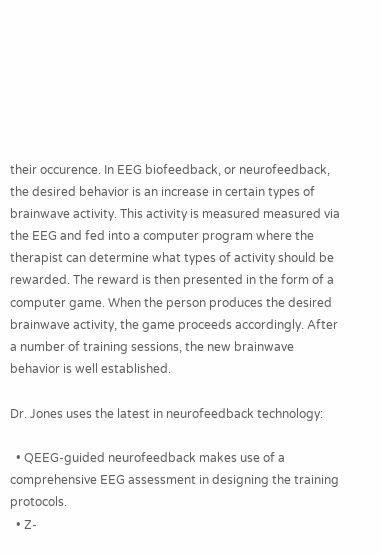their occurence. In EEG biofeedback, or neurofeedback, the desired behavior is an increase in certain types of brainwave activity. This activity is measured measured via the EEG and fed into a computer program where the therapist can determine what types of activity should be rewarded. The reward is then presented in the form of a computer game. When the person produces the desired brainwave activity, the game proceeds accordingly. After a number of training sessions, the new brainwave behavior is well established.

Dr. Jones uses the latest in neurofeedback technology:

  • QEEG-guided neurofeedback makes use of a comprehensive EEG assessment in designing the training protocols.
  • Z-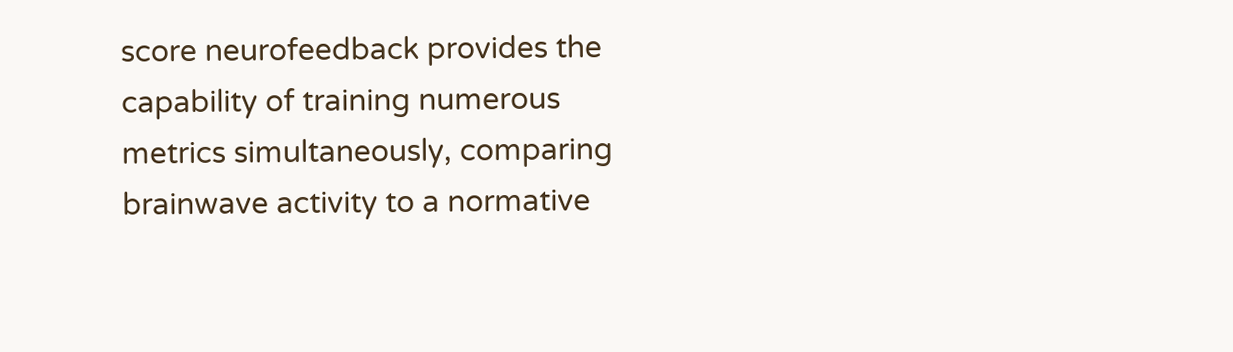score neurofeedback provides the capability of training numerous metrics simultaneously, comparing brainwave activity to a normative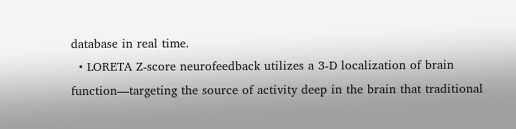database in real time.
  • LORETA Z-score neurofeedback utilizes a 3-D localization of brain function—targeting the source of activity deep in the brain that traditional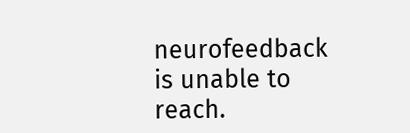neurofeedback is unable to reach.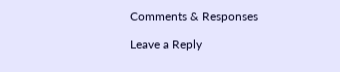Comments & Responses

Leave a Reply